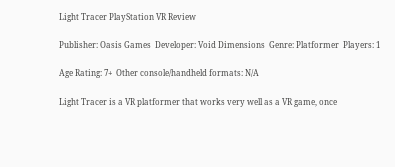Light Tracer PlayStation VR Review

Publisher: Oasis Games  Developer: Void Dimensions  Genre: Platformer  Players: 1

Age Rating: 7+  Other console/handheld formats: N/A

Light Tracer is a VR platformer that works very well as a VR game, once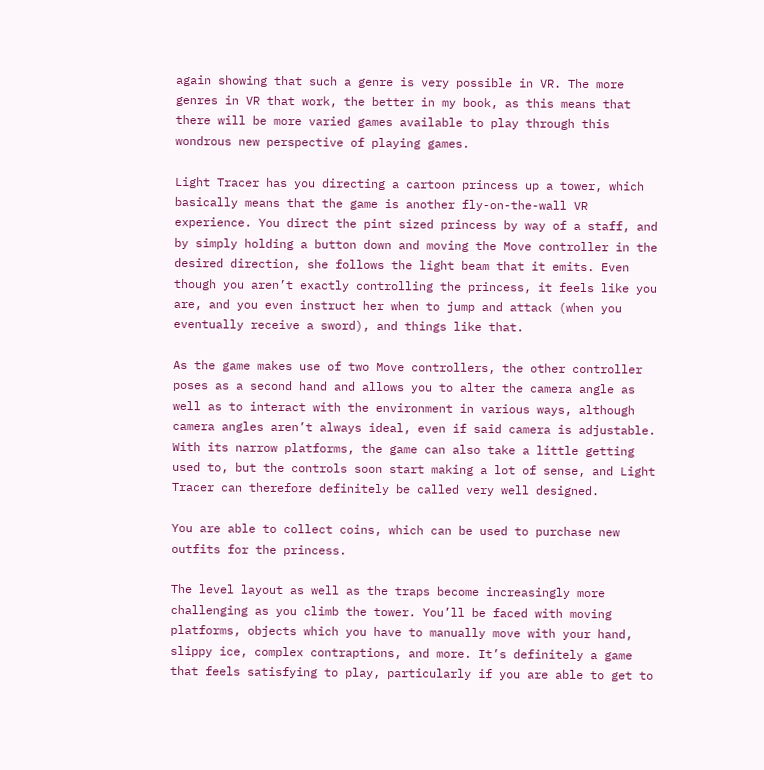again showing that such a genre is very possible in VR. The more genres in VR that work, the better in my book, as this means that there will be more varied games available to play through this wondrous new perspective of playing games.

Light Tracer has you directing a cartoon princess up a tower, which basically means that the game is another fly-on-the-wall VR experience. You direct the pint sized princess by way of a staff, and by simply holding a button down and moving the Move controller in the desired direction, she follows the light beam that it emits. Even though you aren’t exactly controlling the princess, it feels like you are, and you even instruct her when to jump and attack (when you eventually receive a sword), and things like that.

As the game makes use of two Move controllers, the other controller poses as a second hand and allows you to alter the camera angle as well as to interact with the environment in various ways, although camera angles aren’t always ideal, even if said camera is adjustable. With its narrow platforms, the game can also take a little getting used to, but the controls soon start making a lot of sense, and Light Tracer can therefore definitely be called very well designed.

You are able to collect coins, which can be used to purchase new outfits for the princess.

The level layout as well as the traps become increasingly more challenging as you climb the tower. You’ll be faced with moving platforms, objects which you have to manually move with your hand, slippy ice, complex contraptions, and more. It’s definitely a game that feels satisfying to play, particularly if you are able to get to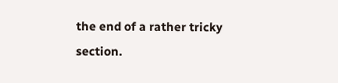the end of a rather tricky section.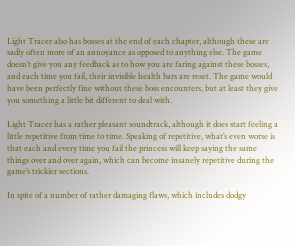Light Tracer also has bosses at the end of each chapter, although these are sadly often more of an annoyance as opposed to anything else. The game doesn’t give you any feedback as to how you are faring against these bosses, and each time you fail, their invisible health bars are reset. The game would have been perfectly fine without these boss encounters, but at least they give you something a little bit different to deal with.

Light Tracer has a rather pleasant soundtrack, although it does start feeling a little repetitive from time to time. Speaking of repetitive, what’s even worse is that each and every time you fail the princess will keep saying the same things over and over again, which can become insanely repetitive during the game’s trickier sections.

In spite of a number of rather damaging flaws, which includes dodgy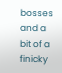bosses and a bit of a finicky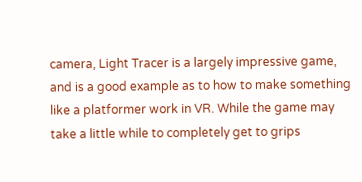camera, Light Tracer is a largely impressive game, and is a good example as to how to make something like a platformer work in VR. While the game may take a little while to completely get to grips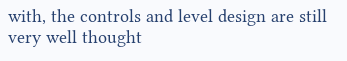with, the controls and level design are still very well thought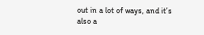out in a lot of ways, and it’s also a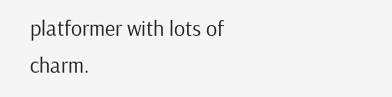platformer with lots of charm.